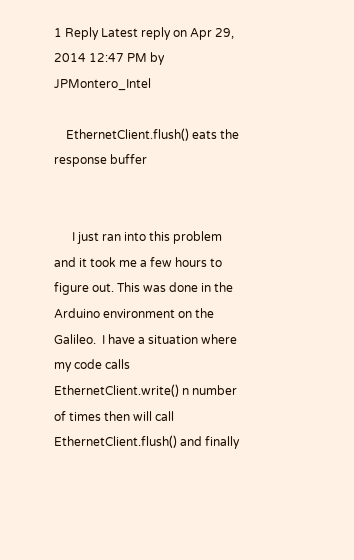1 Reply Latest reply on Apr 29, 2014 12:47 PM by JPMontero_Intel

    EthernetClient.flush() eats the response buffer


      I just ran into this problem and it took me a few hours to figure out. This was done in the Arduino environment on the Galileo.  I have a situation where my code calls EthernetClient.write() n number of times then will call EthernetClient.flush() and finally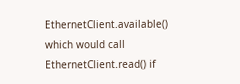EthernetClient.available() which would call EthernetClient.read() if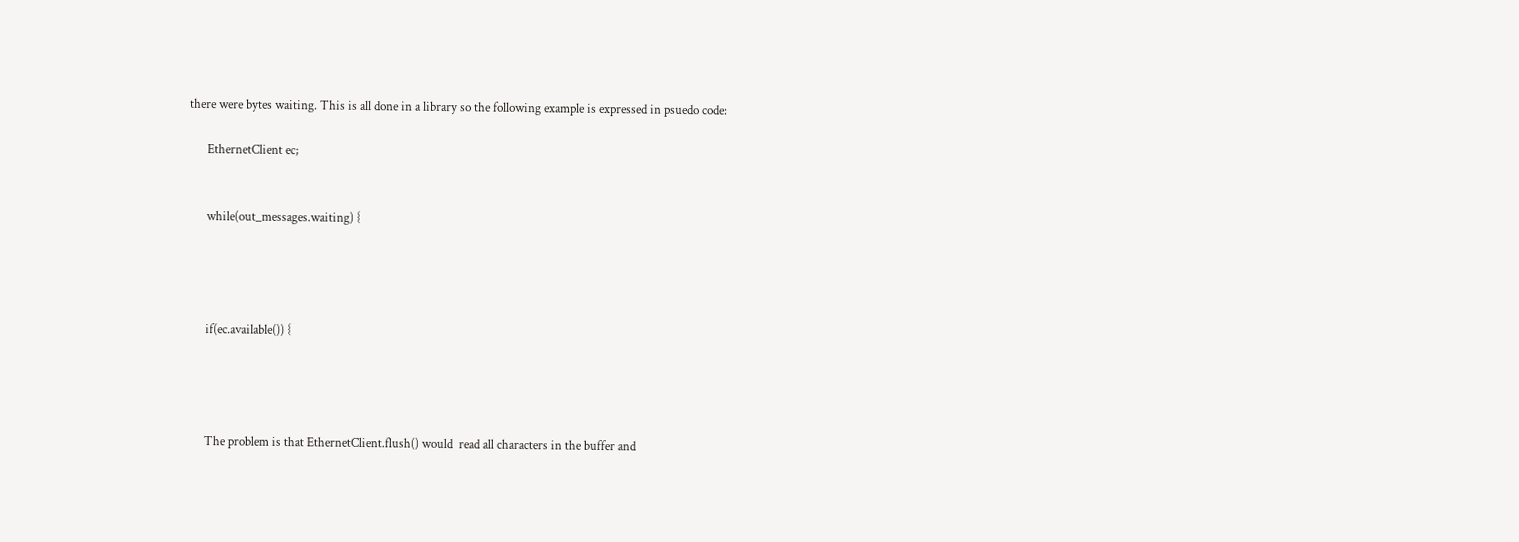there were bytes waiting. This is all done in a library so the following example is expressed in psuedo code:

      EthernetClient ec;


      while(out_messages.waiting) {




      if(ec.available()) {




      The problem is that EthernetClient.flush() would  read all characters in the buffer and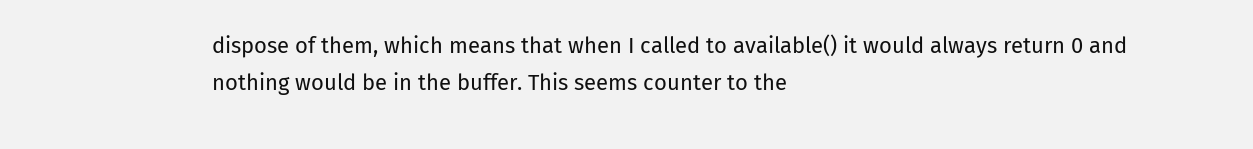dispose of them, which means that when I called to available() it would always return 0 and nothing would be in the buffer. This seems counter to the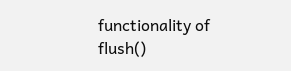functionality of flush()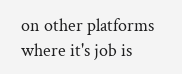on other platforms where it's job is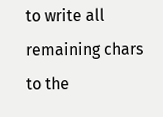to write all remaining chars to the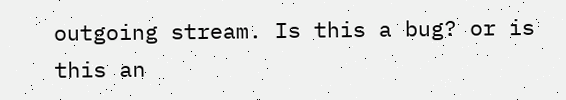outgoing stream. Is this a bug? or is this an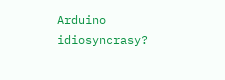Arduino idiosyncrasy?